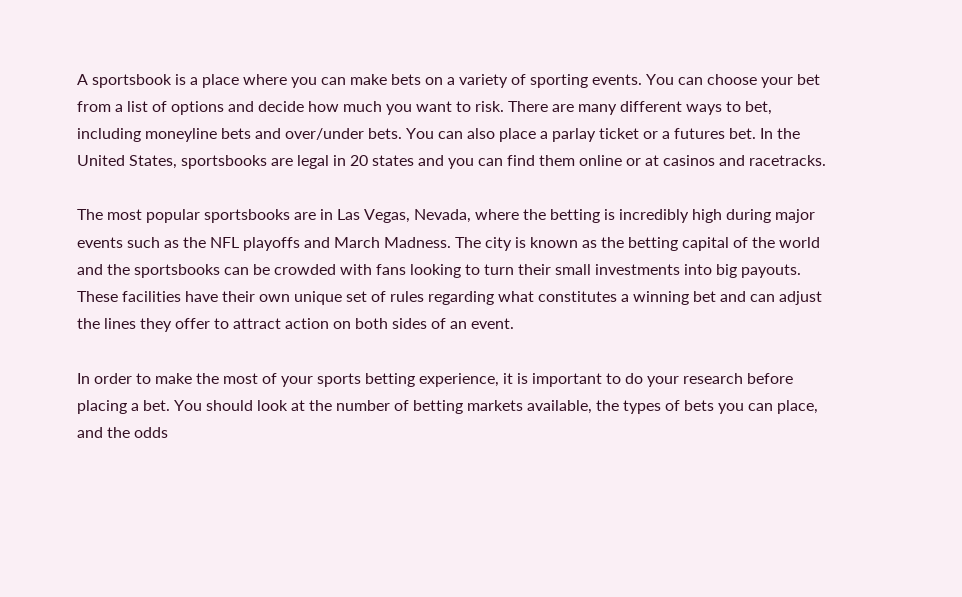A sportsbook is a place where you can make bets on a variety of sporting events. You can choose your bet from a list of options and decide how much you want to risk. There are many different ways to bet, including moneyline bets and over/under bets. You can also place a parlay ticket or a futures bet. In the United States, sportsbooks are legal in 20 states and you can find them online or at casinos and racetracks.

The most popular sportsbooks are in Las Vegas, Nevada, where the betting is incredibly high during major events such as the NFL playoffs and March Madness. The city is known as the betting capital of the world and the sportsbooks can be crowded with fans looking to turn their small investments into big payouts. These facilities have their own unique set of rules regarding what constitutes a winning bet and can adjust the lines they offer to attract action on both sides of an event.

In order to make the most of your sports betting experience, it is important to do your research before placing a bet. You should look at the number of betting markets available, the types of bets you can place, and the odds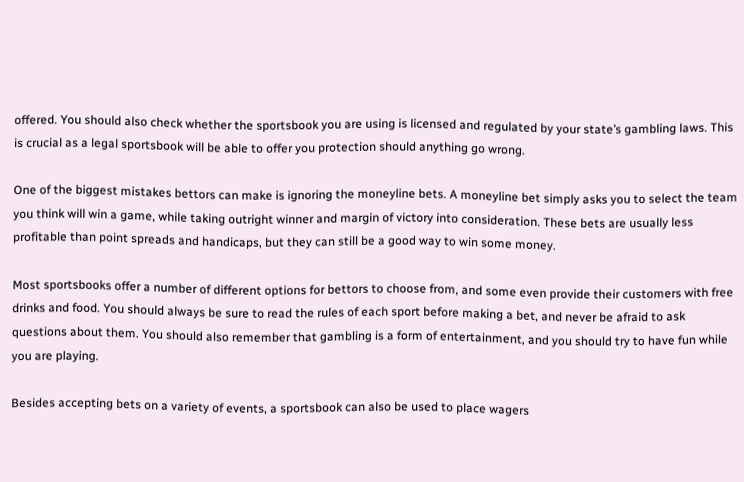offered. You should also check whether the sportsbook you are using is licensed and regulated by your state’s gambling laws. This is crucial as a legal sportsbook will be able to offer you protection should anything go wrong.

One of the biggest mistakes bettors can make is ignoring the moneyline bets. A moneyline bet simply asks you to select the team you think will win a game, while taking outright winner and margin of victory into consideration. These bets are usually less profitable than point spreads and handicaps, but they can still be a good way to win some money.

Most sportsbooks offer a number of different options for bettors to choose from, and some even provide their customers with free drinks and food. You should always be sure to read the rules of each sport before making a bet, and never be afraid to ask questions about them. You should also remember that gambling is a form of entertainment, and you should try to have fun while you are playing.

Besides accepting bets on a variety of events, a sportsbook can also be used to place wagers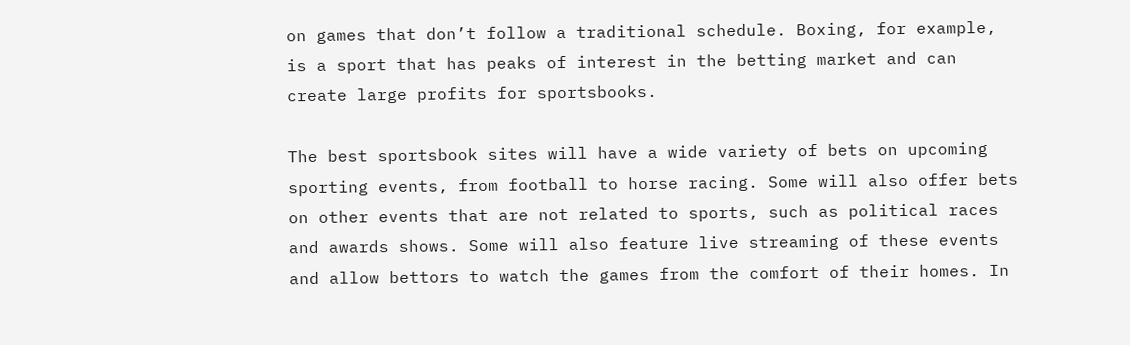on games that don’t follow a traditional schedule. Boxing, for example, is a sport that has peaks of interest in the betting market and can create large profits for sportsbooks.

The best sportsbook sites will have a wide variety of bets on upcoming sporting events, from football to horse racing. Some will also offer bets on other events that are not related to sports, such as political races and awards shows. Some will also feature live streaming of these events and allow bettors to watch the games from the comfort of their homes. In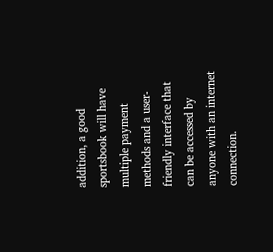addition, a good sportsbook will have multiple payment methods and a user-friendly interface that can be accessed by anyone with an internet connection.